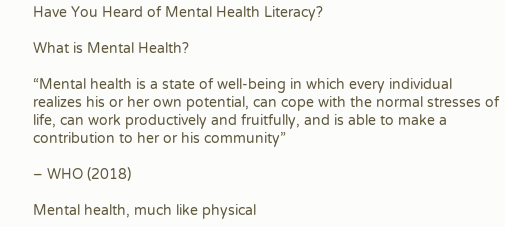Have You Heard of Mental Health Literacy?

What is Mental Health?

“Mental health is a state of well-being in which every individual realizes his or her own potential, can cope with the normal stresses of life, can work productively and fruitfully, and is able to make a contribution to her or his community”

– WHO (2018)

Mental health, much like physical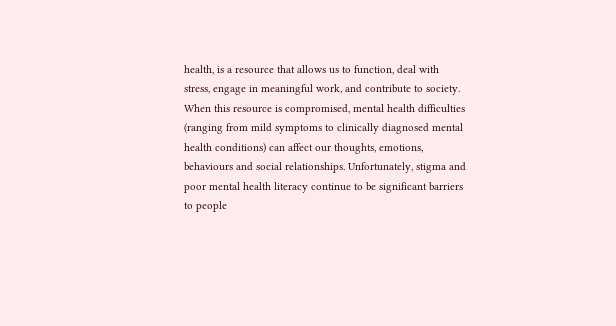health, is a resource that allows us to function, deal with stress, engage in meaningful work, and contribute to society. When this resource is compromised, mental health difficulties (ranging from mild symptoms to clinically diagnosed mental health conditions) can affect our thoughts, emotions, behaviours and social relationships. Unfortunately, stigma and poor mental health literacy continue to be significant barriers to people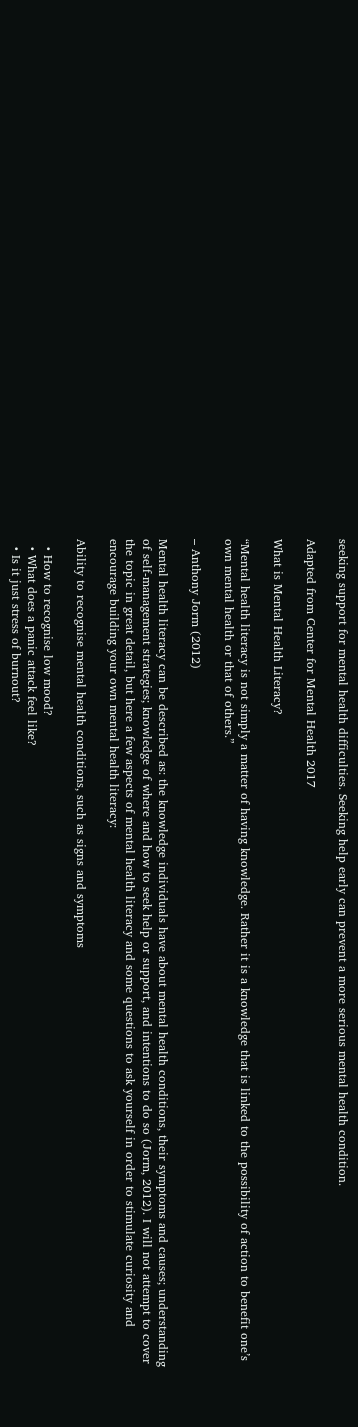seeking support for mental health difficulties. Seeking help early can prevent a more serious mental health condition.

Adapted from Center for Mental Health 2017

What is Mental Health Literacy?

“Mental health literacy is not simply a matter of having knowledge. Rather it is a knowledge that is linked to the possibility of action to benefit one’s own mental health or that of others.”

– Anthony Jorm (2012)

Mental health literacy can be described as: the knowledge individuals have about mental health conditions, their symptoms and causes; understanding of self-management strategies; knowledge of where and how to seek help or support, and intentions to do so (Jorm, 2012). I will not attempt to cover the topic in great detail, but here a few aspects of mental health literacy and some questions to ask yourself in order to stimulate curiosity and encourage building your own mental health literacy:

Ability to recognise mental health conditions, such as signs and symptoms

  • How to recognise low mood?
  • What does a panic attack feel like?
  • Is it just stress of burnout?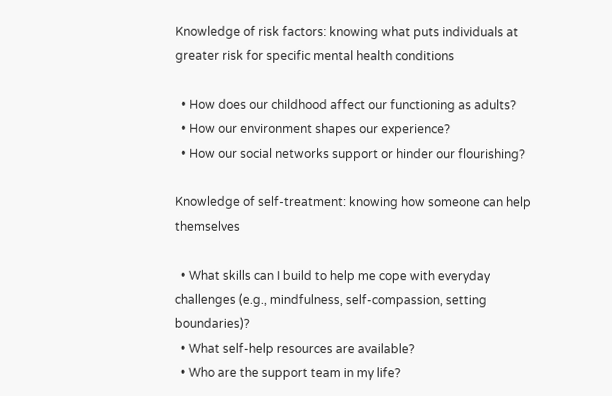Knowledge of risk factors: knowing what puts individuals at greater risk for specific mental health conditions

  • How does our childhood affect our functioning as adults?
  • How our environment shapes our experience?
  • How our social networks support or hinder our flourishing?

Knowledge of self-treatment: knowing how someone can help themselves

  • What skills can I build to help me cope with everyday challenges (e.g., mindfulness, self-compassion, setting boundaries)?
  • What self-help resources are available?
  • Who are the support team in my life?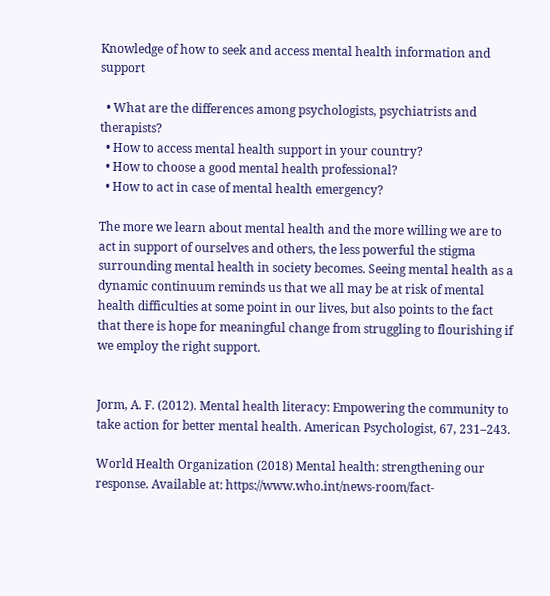Knowledge of how to seek and access mental health information and support

  • What are the differences among psychologists, psychiatrists and therapists?
  • How to access mental health support in your country?
  • How to choose a good mental health professional?
  • How to act in case of mental health emergency?

The more we learn about mental health and the more willing we are to act in support of ourselves and others, the less powerful the stigma surrounding mental health in society becomes. Seeing mental health as a dynamic continuum reminds us that we all may be at risk of mental health difficulties at some point in our lives, but also points to the fact that there is hope for meaningful change from struggling to flourishing if we employ the right support.


Jorm, A. F. (2012). Mental health literacy: Empowering the community to take action for better mental health. American Psychologist, 67, 231–243.

World Health Organization (2018) Mental health: strengthening our response. Available at: https://www.who.int/news-room/fact-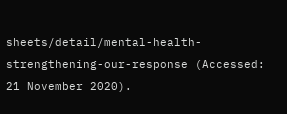sheets/detail/mental-health-strengthening-our-response (Accessed: 21 November 2020).